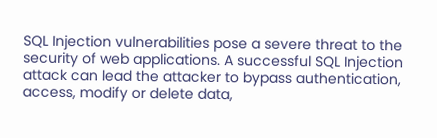SQL Injection vulnerabilities pose a severe threat to the security of web applications. A successful SQL Injection attack can lead the attacker to bypass authentication, access, modify or delete data,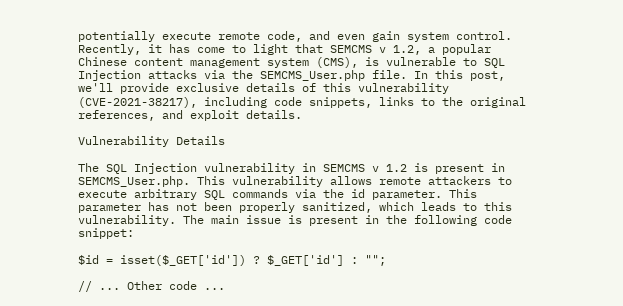potentially execute remote code, and even gain system control. Recently, it has come to light that SEMCMS v 1.2, a popular Chinese content management system (CMS), is vulnerable to SQL Injection attacks via the SEMCMS_User.php file. In this post, we'll provide exclusive details of this vulnerability (CVE-2021-38217), including code snippets, links to the original references, and exploit details.

Vulnerability Details

The SQL Injection vulnerability in SEMCMS v 1.2 is present in SEMCMS_User.php. This vulnerability allows remote attackers to execute arbitrary SQL commands via the id parameter. This parameter has not been properly sanitized, which leads to this vulnerability. The main issue is present in the following code snippet:

$id = isset($_GET['id']) ? $_GET['id'] : "";

// ... Other code ...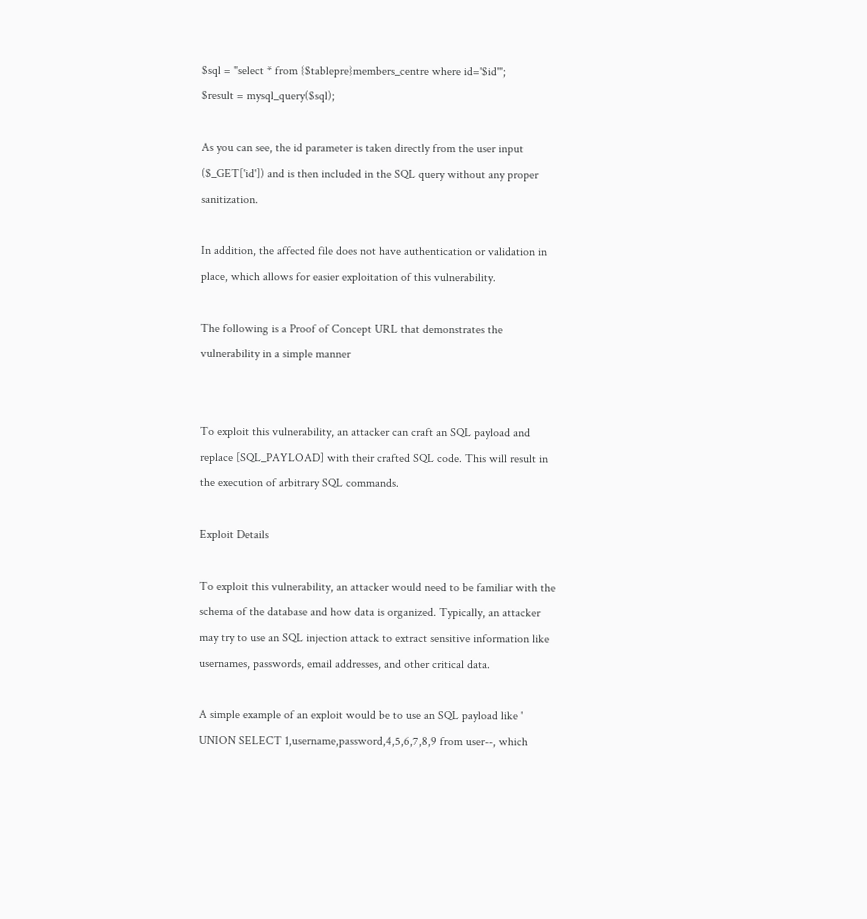$sql = "select * from {$tablepre}members_centre where id='$id'";
$result = mysql_query($sql);

As you can see, the id parameter is taken directly from the user input ($_GET['id']) and is then included in the SQL query without any proper sanitization.

In addition, the affected file does not have authentication or validation in place, which allows for easier exploitation of this vulnerability.

The following is a Proof of Concept URL that demonstrates the vulnerability in a simple manner


To exploit this vulnerability, an attacker can craft an SQL payload and replace [SQL_PAYLOAD] with their crafted SQL code. This will result in the execution of arbitrary SQL commands.

Exploit Details

To exploit this vulnerability, an attacker would need to be familiar with the schema of the database and how data is organized. Typically, an attacker may try to use an SQL injection attack to extract sensitive information like usernames, passwords, email addresses, and other critical data.

A simple example of an exploit would be to use an SQL payload like ' UNION SELECT 1,username,password,4,5,6,7,8,9 from user--, which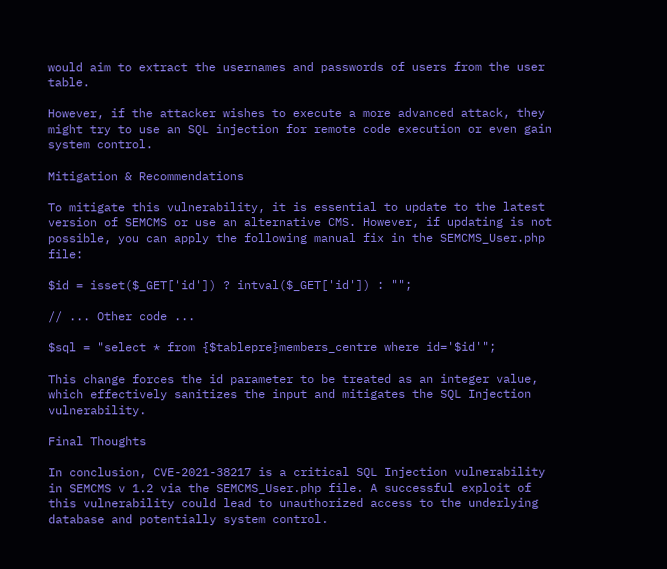would aim to extract the usernames and passwords of users from the user table.

However, if the attacker wishes to execute a more advanced attack, they might try to use an SQL injection for remote code execution or even gain system control.

Mitigation & Recommendations

To mitigate this vulnerability, it is essential to update to the latest version of SEMCMS or use an alternative CMS. However, if updating is not possible, you can apply the following manual fix in the SEMCMS_User.php file:

$id = isset($_GET['id']) ? intval($_GET['id']) : "";

// ... Other code ...

$sql = "select * from {$tablepre}members_centre where id='$id'";

This change forces the id parameter to be treated as an integer value, which effectively sanitizes the input and mitigates the SQL Injection vulnerability.

Final Thoughts

In conclusion, CVE-2021-38217 is a critical SQL Injection vulnerability in SEMCMS v 1.2 via the SEMCMS_User.php file. A successful exploit of this vulnerability could lead to unauthorized access to the underlying database and potentially system control.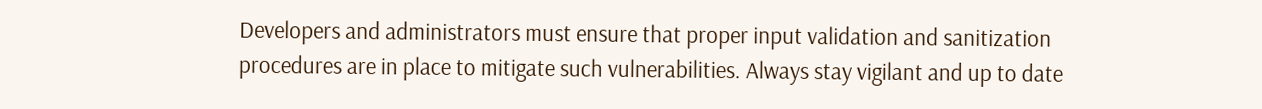Developers and administrators must ensure that proper input validation and sanitization procedures are in place to mitigate such vulnerabilities. Always stay vigilant and up to date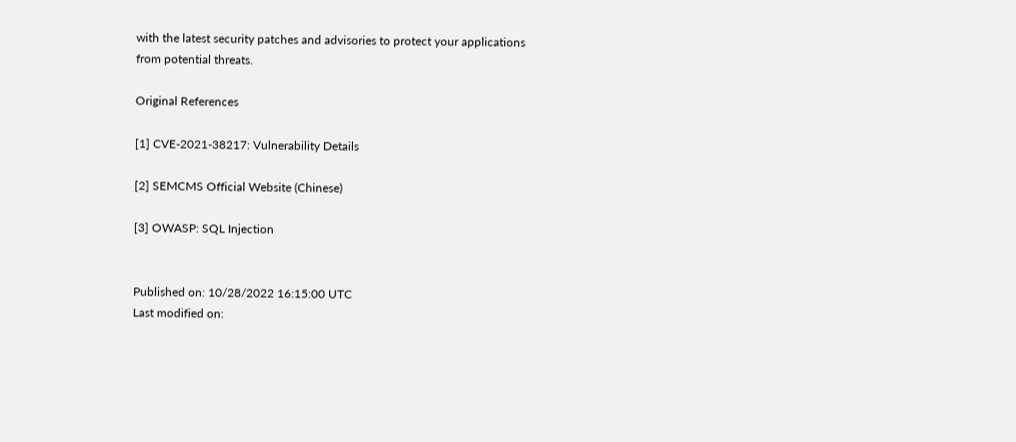with the latest security patches and advisories to protect your applications from potential threats.

Original References

[1] CVE-2021-38217: Vulnerability Details

[2] SEMCMS Official Website (Chinese)

[3] OWASP: SQL Injection


Published on: 10/28/2022 16:15:00 UTC
Last modified on: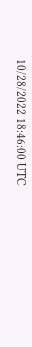10/28/2022 18:46:00 UTC